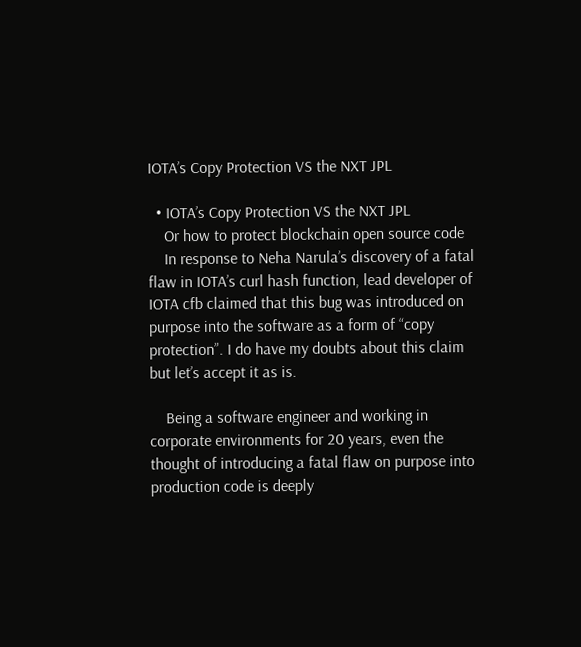IOTA’s Copy Protection VS the NXT JPL

  • IOTA’s Copy Protection VS the NXT JPL
    Or how to protect blockchain open source code
    In response to Neha Narula’s discovery of a fatal flaw in IOTA’s curl hash function, lead developer of IOTA cfb claimed that this bug was introduced on purpose into the software as a form of “copy protection”. I do have my doubts about this claim but let’s accept it as is.

    Being a software engineer and working in corporate environments for 20 years, even the thought of introducing a fatal flaw on purpose into production code is deeply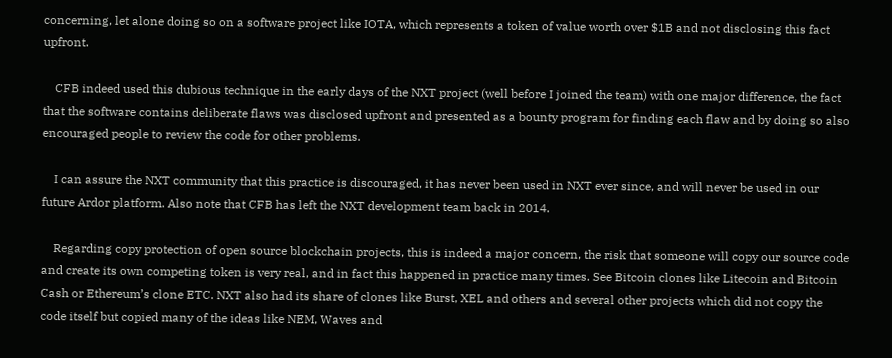concerning, let alone doing so on a software project like IOTA, which represents a token of value worth over $1B and not disclosing this fact upfront.

    CFB indeed used this dubious technique in the early days of the NXT project (well before I joined the team) with one major difference, the fact that the software contains deliberate flaws was disclosed upfront and presented as a bounty program for finding each flaw and by doing so also encouraged people to review the code for other problems.

    I can assure the NXT community that this practice is discouraged, it has never been used in NXT ever since, and will never be used in our future Ardor platform. Also note that CFB has left the NXT development team back in 2014.

    Regarding copy protection of open source blockchain projects, this is indeed a major concern, the risk that someone will copy our source code and create its own competing token is very real, and in fact this happened in practice many times. See Bitcoin clones like Litecoin and Bitcoin Cash or Ethereum’s clone ETC. NXT also had its share of clones like Burst, XEL and others and several other projects which did not copy the code itself but copied many of the ideas like NEM, Waves and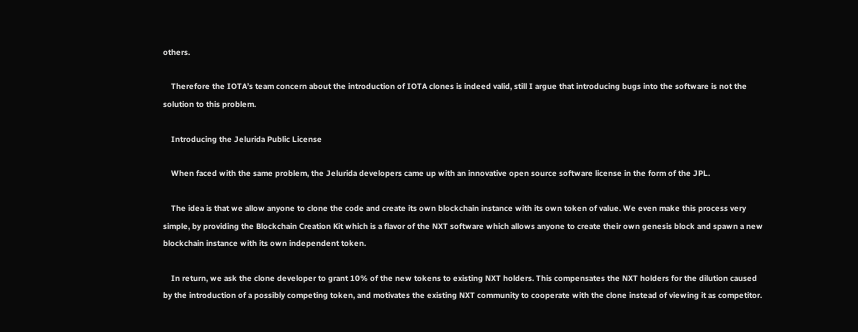others.

    Therefore the IOTA’s team concern about the introduction of IOTA clones is indeed valid, still I argue that introducing bugs into the software is not the solution to this problem.

    Introducing the Jelurida Public License

    When faced with the same problem, the Jelurida developers came up with an innovative open source software license in the form of the JPL.

    The idea is that we allow anyone to clone the code and create its own blockchain instance with its own token of value. We even make this process very simple, by providing the Blockchain Creation Kit which is a flavor of the NXT software which allows anyone to create their own genesis block and spawn a new blockchain instance with its own independent token.

    In return, we ask the clone developer to grant 10% of the new tokens to existing NXT holders. This compensates the NXT holders for the dilution caused by the introduction of a possibly competing token, and motivates the existing NXT community to cooperate with the clone instead of viewing it as competitor.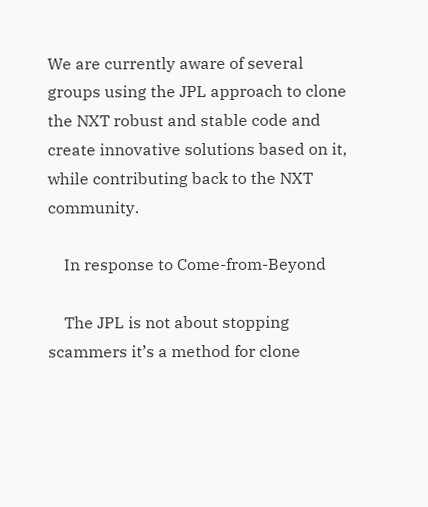We are currently aware of several groups using the JPL approach to clone the NXT robust and stable code and create innovative solutions based on it, while contributing back to the NXT community.

    In response to Come-from-Beyond

    The JPL is not about stopping scammers it’s a method for clone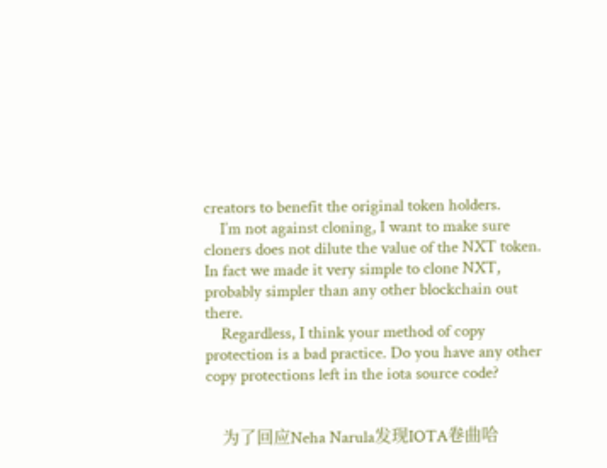creators to benefit the original token holders.
    I’m not against cloning, I want to make sure cloners does not dilute the value of the NXT token. In fact we made it very simple to clone NXT, probably simpler than any other blockchain out there.
    Regardless, I think your method of copy protection is a bad practice. Do you have any other copy protections left in the iota source code?


    为了回应Neha Narula发现IOTA卷曲哈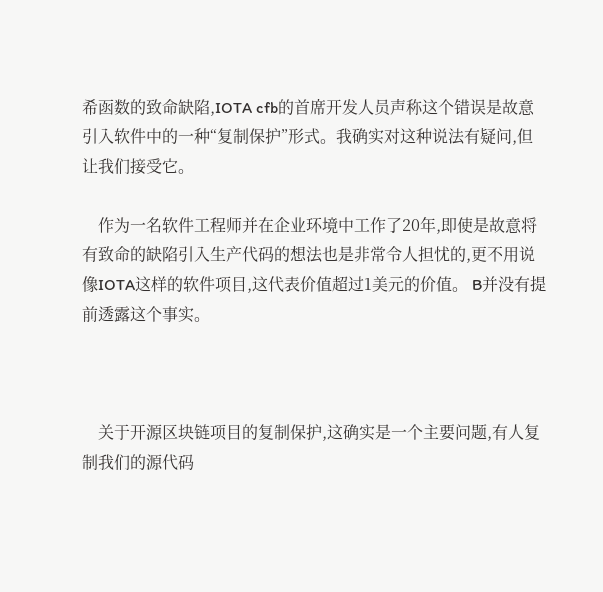希函数的致命缺陷,IOTA cfb的首席开发人员声称这个错误是故意引入软件中的一种“复制保护”形式。我确实对这种说法有疑问,但让我们接受它。

    作为一名软件工程师并在企业环境中工作了20年,即使是故意将有致命的缺陷引入生产代码的想法也是非常令人担忧的,更不用说像IOTA这样的软件项目,这代表价值超过1美元的价值。 B并没有提前透露这个事实。



    关于开源区块链项目的复制保护,这确实是一个主要问题,有人复制我们的源代码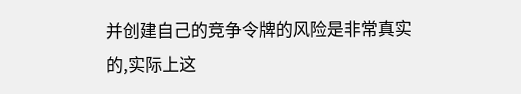并创建自己的竞争令牌的风险是非常真实的,实际上这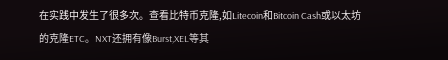在实践中发生了很多次。查看比特币克隆,如Litecoin和Bitcoin Cash或以太坊的克隆ETC。NXT还拥有像Burst,XEL等其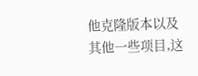他克隆版本以及其他一些项目,这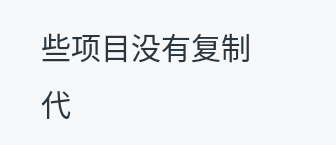些项目没有复制代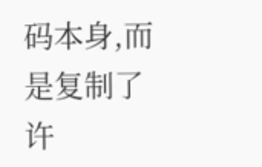码本身,而是复制了许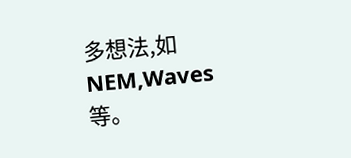多想法,如NEM,Waves等。